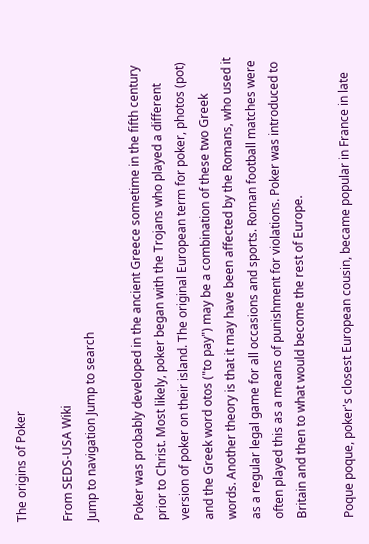The origins of Poker

From SEDS-USA Wiki
Jump to navigation Jump to search

Poker was probably developed in the ancient Greece sometime in the fifth century prior to Christ. Most likely, poker began with the Trojans who played a different version of poker on their island. The original European term for poker, photos (pot) and the Greek word otos ("to pay") may be a combination of these two Greek words. Another theory is that it may have been affected by the Romans, who used it as a regular legal game for all occasions and sports. Roman football matches were often played this as a means of punishment for violations. Poker was introduced to Britain and then to what would become the rest of Europe.

Poque poque, poker's closest European cousin, became popular in France in late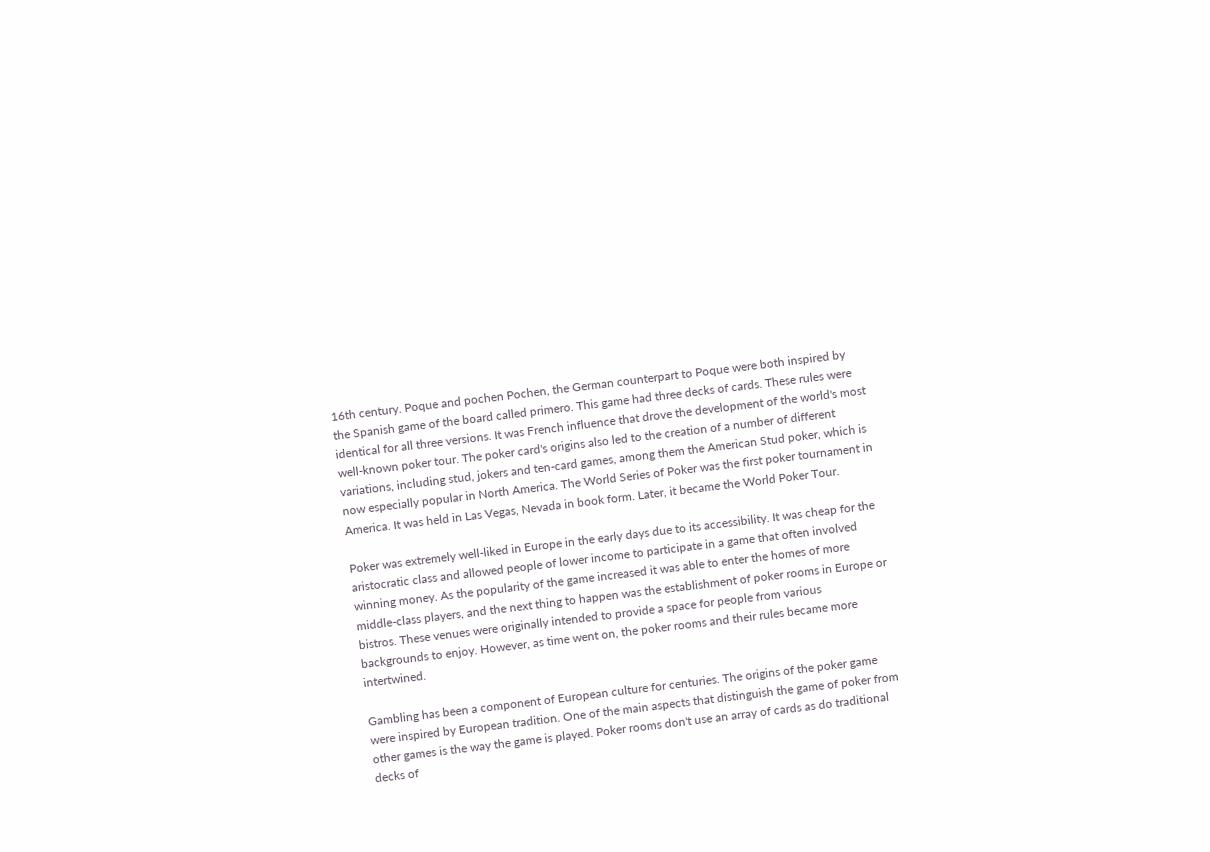16th century. Poque and pochen Pochen, the German counterpart to Poque were both inspired by the Spanish game of the board called primero. This game had three decks of cards. These rules were identical for all three versions. It was French influence that drove the development of the world's most well-known poker tour. The poker card's origins also led to the creation of a number of different variations, including stud, jokers and ten-card games, among them the American Stud poker, which is now especially popular in North America. The World Series of Poker was the first poker tournament in America. It was held in Las Vegas, Nevada in book form. Later, it became the World Poker Tour.

Poker was extremely well-liked in Europe in the early days due to its accessibility. It was cheap for the aristocratic class and allowed people of lower income to participate in a game that often involved winning money. As the popularity of the game increased it was able to enter the homes of more middle-class players, and the next thing to happen was the establishment of poker rooms in Europe or bistros. These venues were originally intended to provide a space for people from various backgrounds to enjoy. However, as time went on, the poker rooms and their rules became more intertwined.

Gambling has been a component of European culture for centuries. The origins of the poker game were inspired by European tradition. One of the main aspects that distinguish the game of poker from other games is the way the game is played. Poker rooms don't use an array of cards as do traditional decks of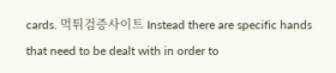cards. 먹튀검증사이트 Instead there are specific hands that need to be dealt with in order to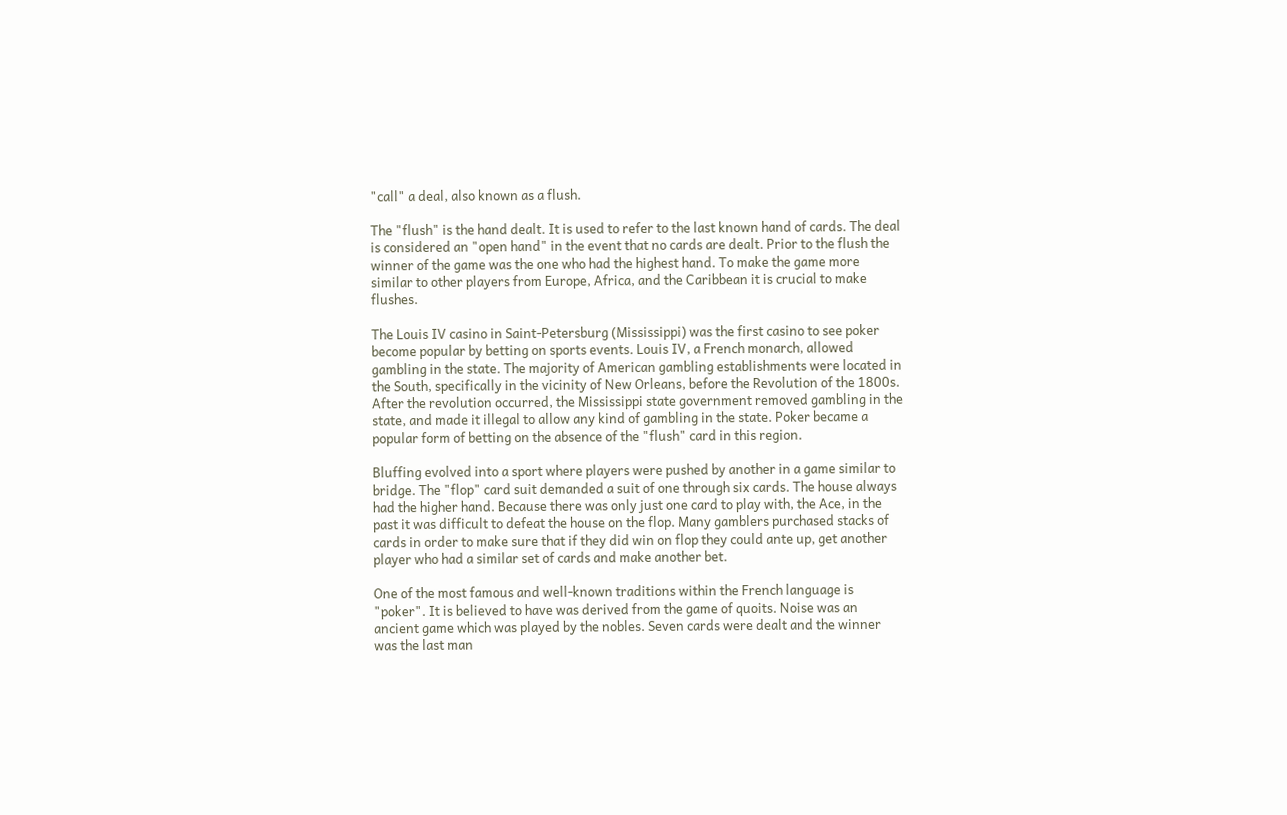"call" a deal, also known as a flush.

The "flush" is the hand dealt. It is used to refer to the last known hand of cards. The deal is considered an "open hand" in the event that no cards are dealt. Prior to the flush the winner of the game was the one who had the highest hand. To make the game more similar to other players from Europe, Africa, and the Caribbean it is crucial to make flushes.

The Louis IV casino in Saint-Petersburg (Mississippi) was the first casino to see poker become popular by betting on sports events. Louis IV, a French monarch, allowed gambling in the state. The majority of American gambling establishments were located in the South, specifically in the vicinity of New Orleans, before the Revolution of the 1800s. After the revolution occurred, the Mississippi state government removed gambling in the state, and made it illegal to allow any kind of gambling in the state. Poker became a popular form of betting on the absence of the "flush" card in this region.

Bluffing evolved into a sport where players were pushed by another in a game similar to bridge. The "flop" card suit demanded a suit of one through six cards. The house always had the higher hand. Because there was only just one card to play with, the Ace, in the past it was difficult to defeat the house on the flop. Many gamblers purchased stacks of cards in order to make sure that if they did win on flop they could ante up, get another player who had a similar set of cards and make another bet.

One of the most famous and well-known traditions within the French language is "poker". It is believed to have was derived from the game of quoits. Noise was an ancient game which was played by the nobles. Seven cards were dealt and the winner was the last man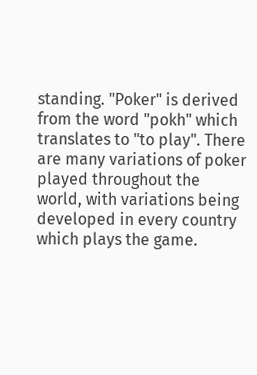standing. "Poker" is derived from the word "pokh" which translates to "to play". There are many variations of poker played throughout the world, with variations being developed in every country which plays the game.